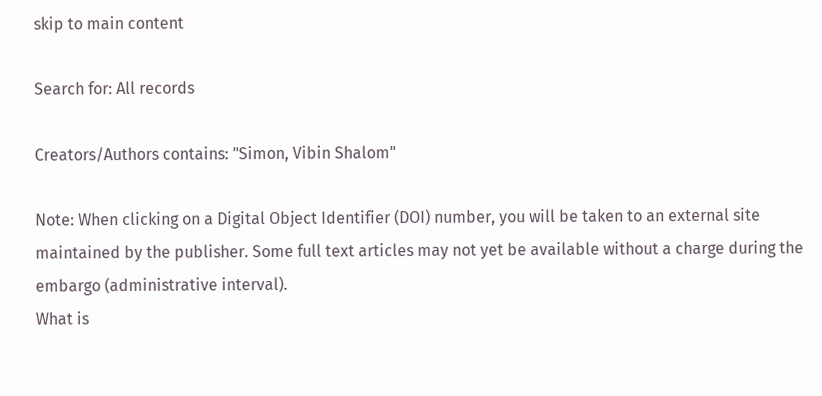skip to main content

Search for: All records

Creators/Authors contains: "Simon, Vibin Shalom"

Note: When clicking on a Digital Object Identifier (DOI) number, you will be taken to an external site maintained by the publisher. Some full text articles may not yet be available without a charge during the embargo (administrative interval).
What is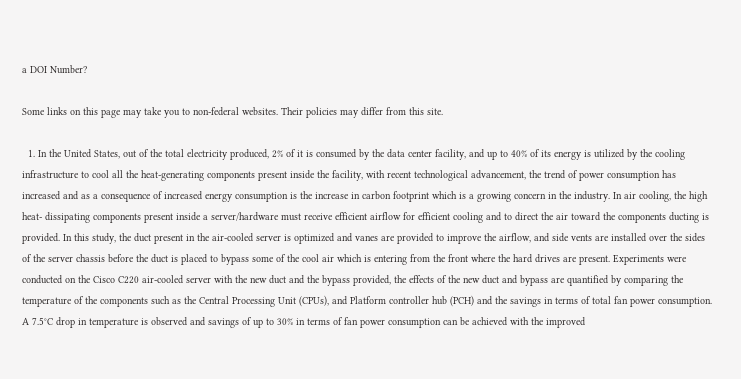a DOI Number?

Some links on this page may take you to non-federal websites. Their policies may differ from this site.

  1. In the United States, out of the total electricity produced, 2% of it is consumed by the data center facility, and up to 40% of its energy is utilized by the cooling infrastructure to cool all the heat-generating components present inside the facility, with recent technological advancement, the trend of power consumption has increased and as a consequence of increased energy consumption is the increase in carbon footprint which is a growing concern in the industry. In air cooling, the high heat- dissipating components present inside a server/hardware must receive efficient airflow for efficient cooling and to direct the air toward the components ducting is provided. In this study, the duct present in the air-cooled server is optimized and vanes are provided to improve the airflow, and side vents are installed over the sides of the server chassis before the duct is placed to bypass some of the cool air which is entering from the front where the hard drives are present. Experiments were conducted on the Cisco C220 air-cooled server with the new duct and the bypass provided, the effects of the new duct and bypass are quantified by comparing the temperature of the components such as the Central Processing Unit (CPUs), and Platform controller hub (PCH) and the savings in terms of total fan power consumption. A 7.5°C drop in temperature is observed and savings of up to 30% in terms of fan power consumption can be achieved with the improved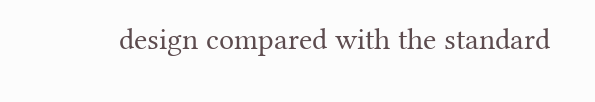design compared with the standard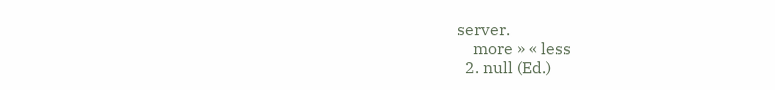server.
    more » « less
  2. null (Ed.)